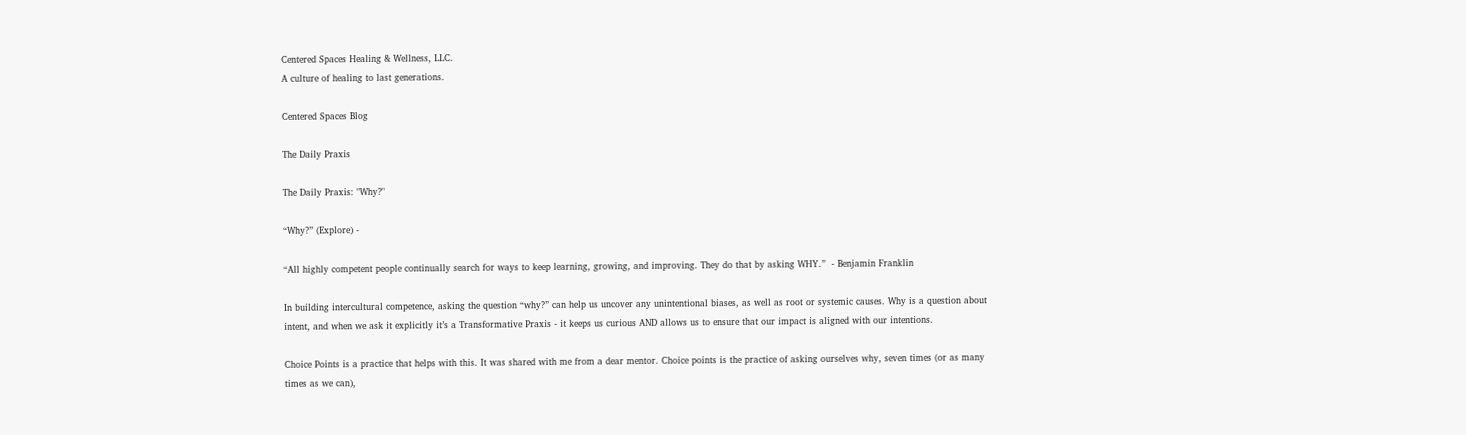Centered Spaces Healing & Wellness, LLC.
A culture of healing to last generations.

Centered Spaces Blog

The Daily Praxis

The Daily Praxis: "Why?"

“Why?” (Explore) -

“All highly competent people continually search for ways to keep learning, growing, and improving. They do that by asking WHY.”  - Benjamin Franklin

In building intercultural competence, asking the question “why?” can help us uncover any unintentional biases, as well as root or systemic causes. Why is a question about intent, and when we ask it explicitly it’s a Transformative Praxis - it keeps us curious AND allows us to ensure that our impact is aligned with our intentions.

Choice Points is a practice that helps with this. It was shared with me from a dear mentor. Choice points is the practice of asking ourselves why, seven times (or as many times as we can),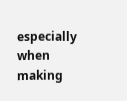especially when making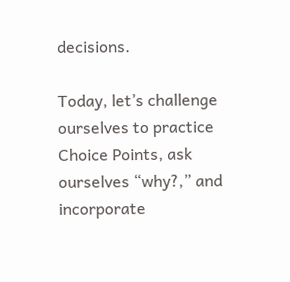decisions.

Today, let’s challenge ourselves to practice Choice Points, ask ourselves “why?,” and incorporate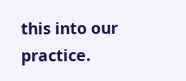this into our practice.